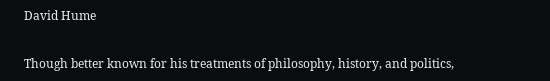David Hume


Though better known for his treatments of philosophy, history, and politics,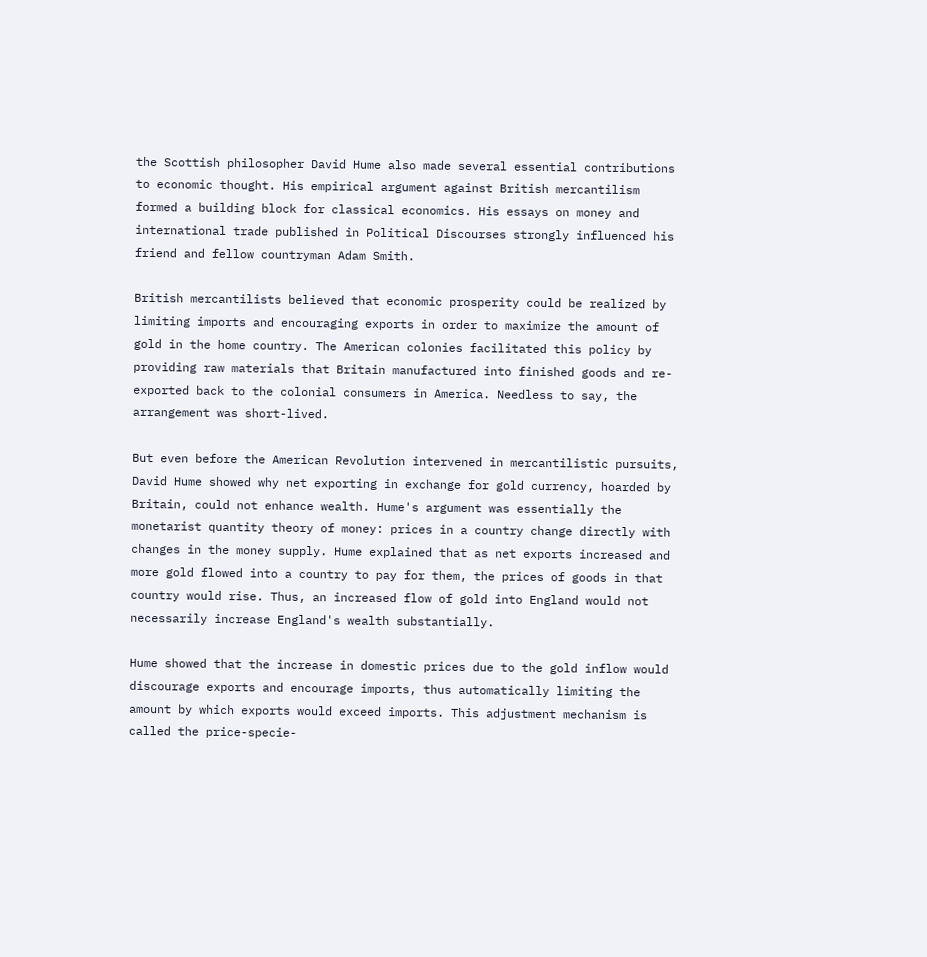the Scottish philosopher David Hume also made several essential contributions to economic thought. His empirical argument against British mercantilism formed a building block for classical economics. His essays on money and international trade published in Political Discourses strongly influenced his friend and fellow countryman Adam Smith.

British mercantilists believed that economic prosperity could be realized by limiting imports and encouraging exports in order to maximize the amount of gold in the home country. The American colonies facilitated this policy by providing raw materials that Britain manufactured into finished goods and re-exported back to the colonial consumers in America. Needless to say, the arrangement was short-lived.

But even before the American Revolution intervened in mercantilistic pursuits, David Hume showed why net exporting in exchange for gold currency, hoarded by Britain, could not enhance wealth. Hume's argument was essentially the monetarist quantity theory of money: prices in a country change directly with changes in the money supply. Hume explained that as net exports increased and more gold flowed into a country to pay for them, the prices of goods in that country would rise. Thus, an increased flow of gold into England would not necessarily increase England's wealth substantially.

Hume showed that the increase in domestic prices due to the gold inflow would discourage exports and encourage imports, thus automatically limiting the amount by which exports would exceed imports. This adjustment mechanism is called the price-specie-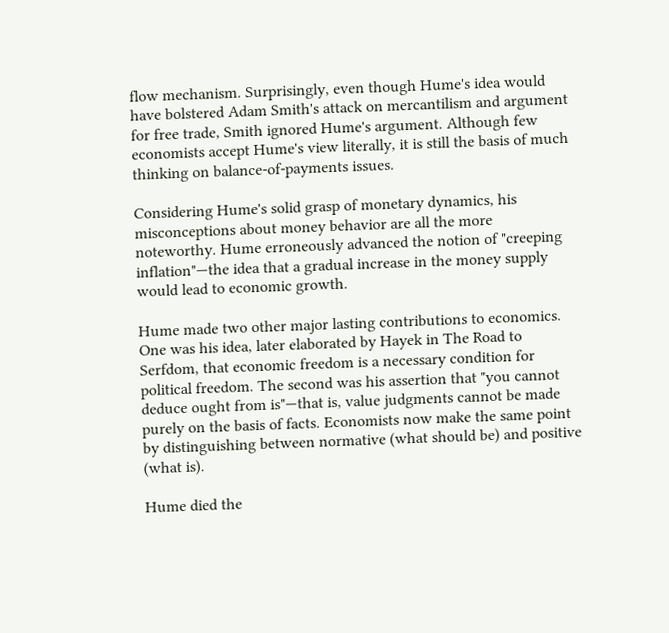flow mechanism. Surprisingly, even though Hume's idea would have bolstered Adam Smith's attack on mercantilism and argument for free trade, Smith ignored Hume's argument. Although few economists accept Hume's view literally, it is still the basis of much thinking on balance-of-payments issues.

Considering Hume's solid grasp of monetary dynamics, his misconceptions about money behavior are all the more noteworthy. Hume erroneously advanced the notion of "creeping inflation"—the idea that a gradual increase in the money supply would lead to economic growth.

Hume made two other major lasting contributions to economics. One was his idea, later elaborated by Hayek in The Road to Serfdom, that economic freedom is a necessary condition for political freedom. The second was his assertion that "you cannot deduce ought from is"—that is, value judgments cannot be made purely on the basis of facts. Economists now make the same point by distinguishing between normative (what should be) and positive (what is).

Hume died the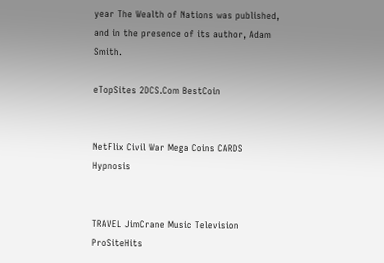year The Wealth of Nations was published, and in the presence of its author, Adam Smith.

eTopSites 2DCS.Com BestCoin


NetFlix Civil War Mega Coins CARDS Hypnosis


TRAVEL JimCrane Music Television ProSiteHits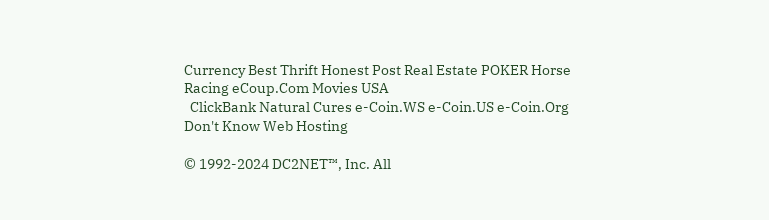Currency Best Thrift Honest Post Real Estate POKER Horse Racing eCoup.Com Movies USA
  ClickBank Natural Cures e-Coin.WS e-Coin.US e-Coin.Org Don't Know Web Hosting

© 1992-2024 DC2NET™, Inc. All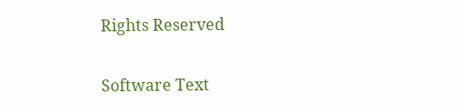Rights Reserved

Software Text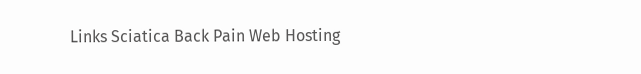Links Sciatica Back Pain Web Hosting